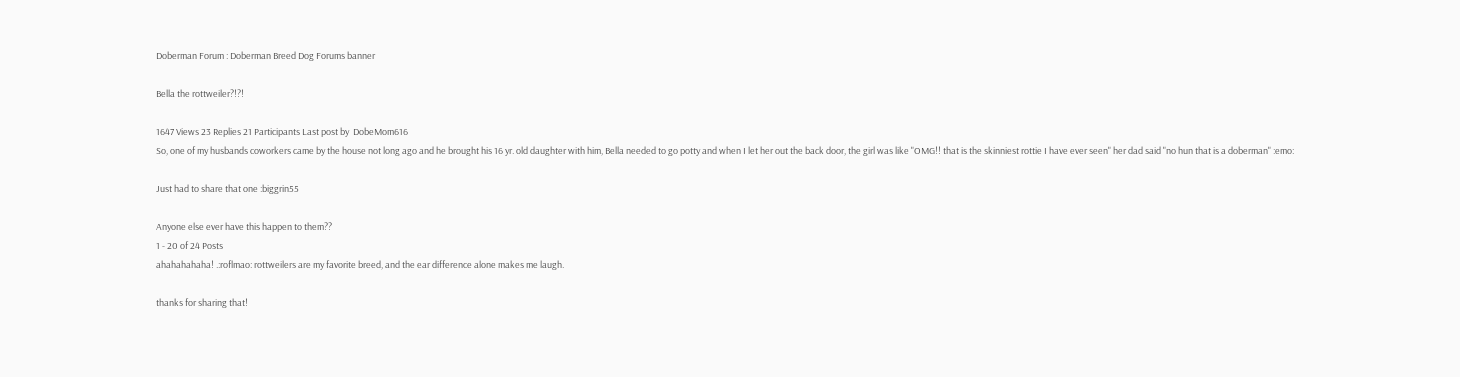Doberman Forum : Doberman Breed Dog Forums banner

Bella the rottweiler?!?!

1647 Views 23 Replies 21 Participants Last post by  DobeMom616
So, one of my husbands coworkers came by the house not long ago and he brought his 16 yr. old daughter with him, Bella needed to go potty and when I let her out the back door, the girl was like "OMG!! that is the skinniest rottie I have ever seen" her dad said "no hun that is a doberman" :emo:

Just had to share that one :biggrin55

Anyone else ever have this happen to them??
1 - 20 of 24 Posts
ahahahahaha! .:roflmao: rottweilers are my favorite breed, and the ear difference alone makes me laugh.

thanks for sharing that!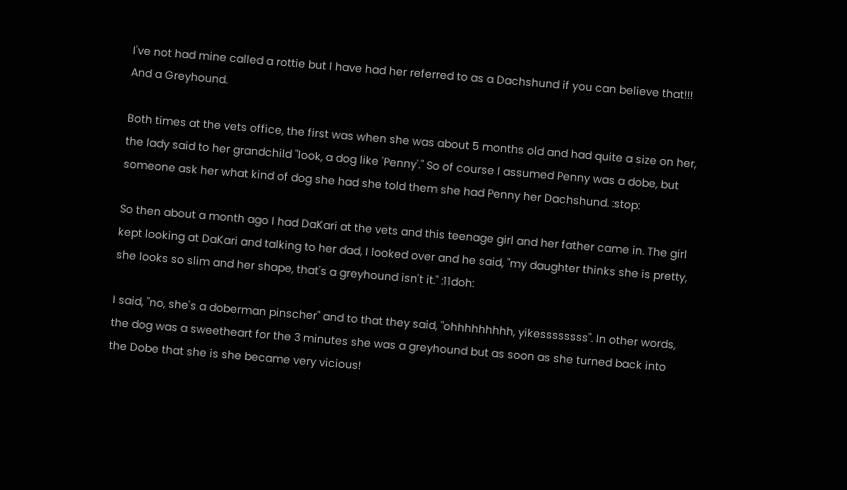I've not had mine called a rottie but I have had her referred to as a Dachshund if you can believe that!!! And a Greyhound.

Both times at the vets office, the first was when she was about 5 months old and had quite a size on her, the lady said to her grandchild "look, a dog like 'Penny'." So of course I assumed Penny was a dobe, but someone ask her what kind of dog she had she told them she had Penny her Dachshund. :stop:

So then about a month ago I had DaKari at the vets and this teenage girl and her father came in. The girl kept looking at DaKari and talking to her dad, I looked over and he said, "my daughter thinks she is pretty, she looks so slim and her shape, that's a greyhound isn't it." :11doh:

I said, "no, she's a doberman pinscher" and to that they said, "ohhhhhhhhh, yikessssssss". In other words, the dog was a sweetheart for the 3 minutes she was a greyhound but as soon as she turned back into the Dobe that she is she became very vicious!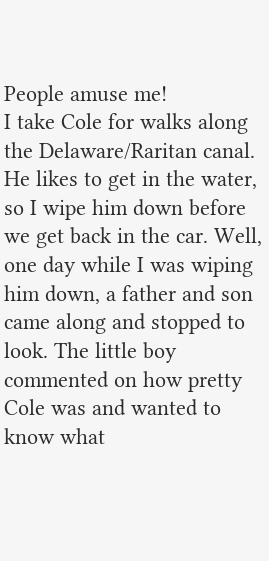People amuse me!
I take Cole for walks along the Delaware/Raritan canal. He likes to get in the water, so I wipe him down before we get back in the car. Well, one day while I was wiping him down, a father and son came along and stopped to look. The little boy commented on how pretty Cole was and wanted to know what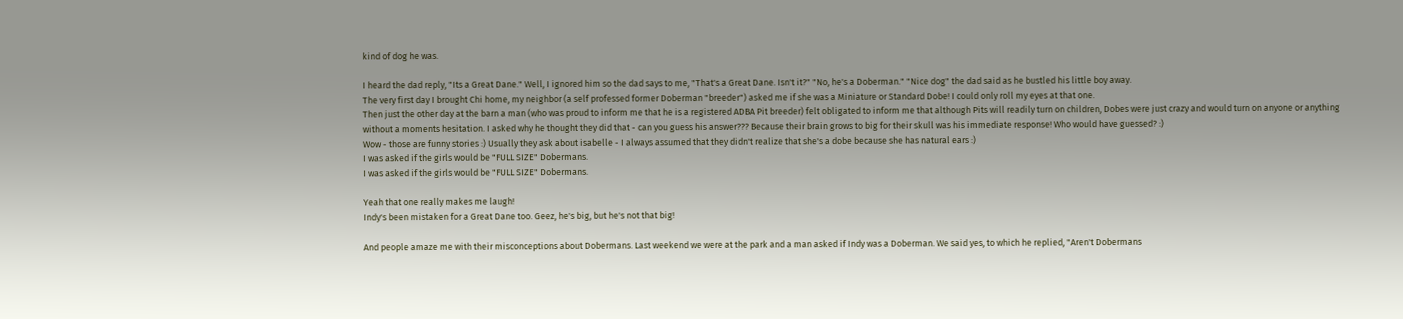kind of dog he was.

I heard the dad reply, "Its a Great Dane." Well, I ignored him so the dad says to me, "That's a Great Dane. Isn't it?" "No, he's a Doberman." "Nice dog" the dad said as he bustled his little boy away.
The very first day I brought Chi home, my neighbor (a self professed former Doberman "breeder") asked me if she was a Miniature or Standard Dobe! I could only roll my eyes at that one.
Then just the other day at the barn a man (who was proud to inform me that he is a registered ADBA Pit breeder) felt obligated to inform me that although Pits will readily turn on children, Dobes were just crazy and would turn on anyone or anything without a moments hesitation. I asked why he thought they did that - can you guess his answer??? Because their brain grows to big for their skull was his immediate response! Who would have guessed? :)
Wow - those are funny stories :) Usually they ask about isabelle - I always assumed that they didn't realize that she's a dobe because she has natural ears :)
I was asked if the girls would be "FULL SIZE" Dobermans.
I was asked if the girls would be "FULL SIZE" Dobermans.

Yeah that one really makes me laugh!
Indy's been mistaken for a Great Dane too. Geez, he's big, but he's not that big!

And people amaze me with their misconceptions about Dobermans. Last weekend we were at the park and a man asked if Indy was a Doberman. We said yes, to which he replied, "Aren't Dobermans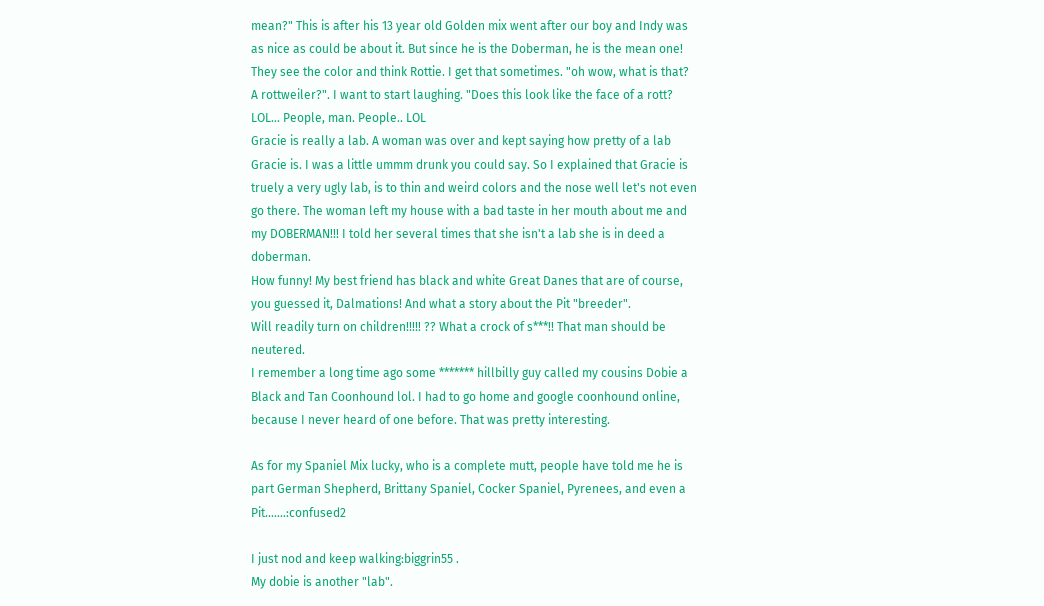mean?" This is after his 13 year old Golden mix went after our boy and Indy was as nice as could be about it. But since he is the Doberman, he is the mean one!
They see the color and think Rottie. I get that sometimes. "oh wow, what is that? A rottweiler?". I want to start laughing. "Does this look like the face of a rott? LOL... People, man. People.. LOL
Gracie is really a lab. A woman was over and kept saying how pretty of a lab Gracie is. I was a little ummm drunk you could say. So I explained that Gracie is truely a very ugly lab, is to thin and weird colors and the nose well let's not even go there. The woman left my house with a bad taste in her mouth about me and my DOBERMAN!!! I told her several times that she isn't a lab she is in deed a doberman.
How funny! My best friend has black and white Great Danes that are of course, you guessed it, Dalmations! And what a story about the Pit "breeder".
Will readily turn on children!!!!! ?? What a crock of s***!! That man should be neutered.
I remember a long time ago some ******* hillbilly guy called my cousins Dobie a Black and Tan Coonhound lol. I had to go home and google coonhound online, because I never heard of one before. That was pretty interesting.

As for my Spaniel Mix lucky, who is a complete mutt, people have told me he is part German Shepherd, Brittany Spaniel, Cocker Spaniel, Pyrenees, and even a Pit.......:confused2

I just nod and keep walking:biggrin55 .
My dobie is another "lab".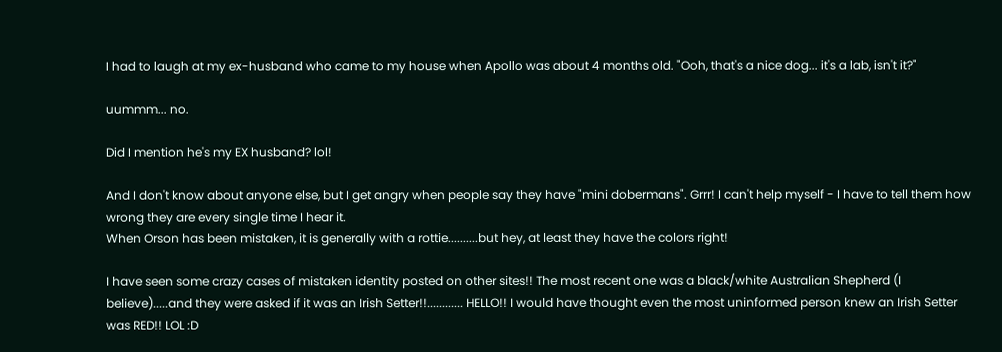I had to laugh at my ex-husband who came to my house when Apollo was about 4 months old. "Ooh, that's a nice dog... it's a lab, isn't it?"

uummm... no.

Did I mention he's my EX husband? lol!

And I don't know about anyone else, but I get angry when people say they have "mini dobermans". Grrr! I can't help myself - I have to tell them how wrong they are every single time I hear it.
When Orson has been mistaken, it is generally with a rottie..........but hey, at least they have the colors right!

I have seen some crazy cases of mistaken identity posted on other sites!! The most recent one was a black/white Australian Shepherd (I believe).....and they were asked if it was an Irish Setter!!............ HELLO!! I would have thought even the most uninformed person knew an Irish Setter was RED!! LOL :D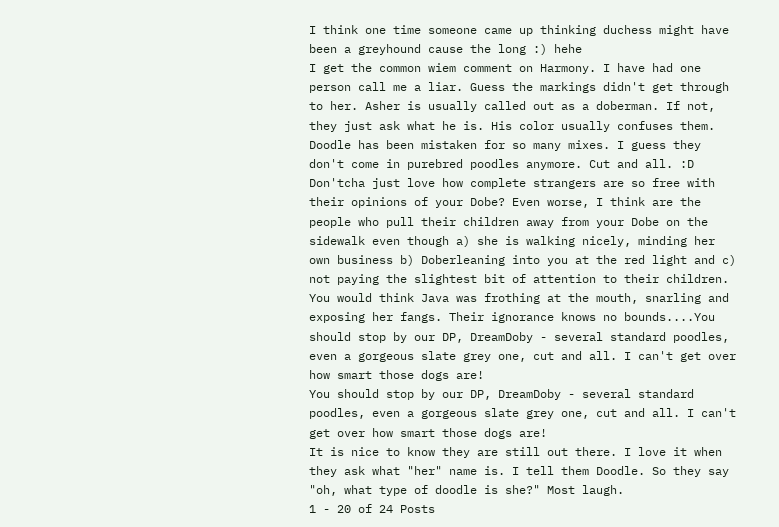I think one time someone came up thinking duchess might have been a greyhound cause the long :) hehe
I get the common wiem comment on Harmony. I have had one person call me a liar. Guess the markings didn't get through to her. Asher is usually called out as a doberman. If not, they just ask what he is. His color usually confuses them. Doodle has been mistaken for so many mixes. I guess they don't come in purebred poodles anymore. Cut and all. :D
Don'tcha just love how complete strangers are so free with their opinions of your Dobe? Even worse, I think are the people who pull their children away from your Dobe on the sidewalk even though a) she is walking nicely, minding her own business b) Doberleaning into you at the red light and c) not paying the slightest bit of attention to their children. You would think Java was frothing at the mouth, snarling and exposing her fangs. Their ignorance knows no bounds....You should stop by our DP, DreamDoby - several standard poodles, even a gorgeous slate grey one, cut and all. I can't get over how smart those dogs are!
You should stop by our DP, DreamDoby - several standard poodles, even a gorgeous slate grey one, cut and all. I can't get over how smart those dogs are!
It is nice to know they are still out there. I love it when they ask what "her" name is. I tell them Doodle. So they say "oh, what type of doodle is she?" Most laugh.
1 - 20 of 24 Posts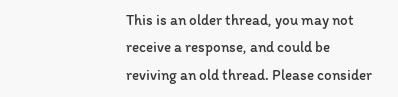This is an older thread, you may not receive a response, and could be reviving an old thread. Please consider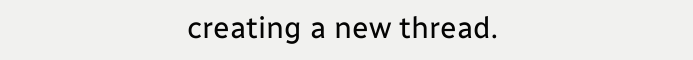creating a new thread.